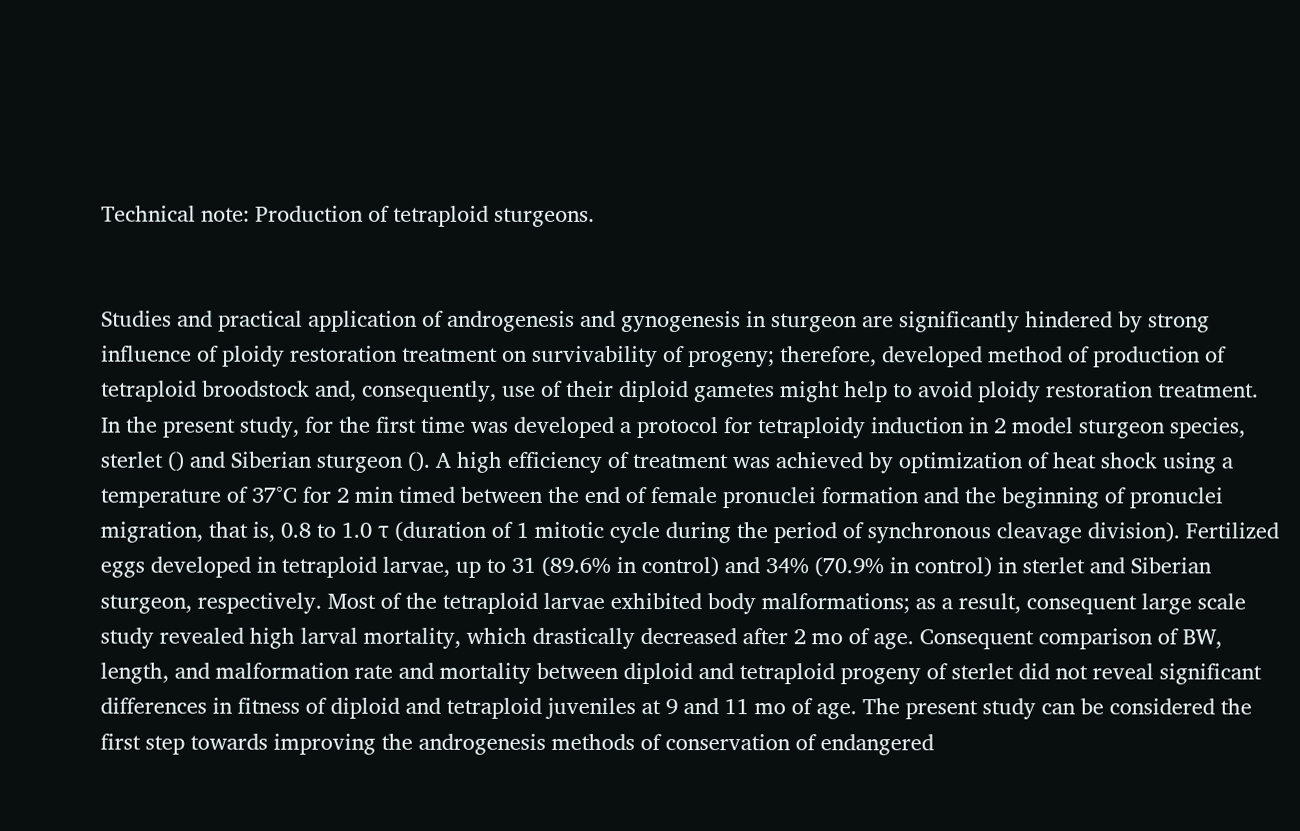Technical note: Production of tetraploid sturgeons.


Studies and practical application of androgenesis and gynogenesis in sturgeon are significantly hindered by strong influence of ploidy restoration treatment on survivability of progeny; therefore, developed method of production of tetraploid broodstock and, consequently, use of their diploid gametes might help to avoid ploidy restoration treatment. In the present study, for the first time was developed a protocol for tetraploidy induction in 2 model sturgeon species, sterlet () and Siberian sturgeon (). A high efficiency of treatment was achieved by optimization of heat shock using a temperature of 37°C for 2 min timed between the end of female pronuclei formation and the beginning of pronuclei migration, that is, 0.8 to 1.0 τ (duration of 1 mitotic cycle during the period of synchronous cleavage division). Fertilized eggs developed in tetraploid larvae, up to 31 (89.6% in control) and 34% (70.9% in control) in sterlet and Siberian sturgeon, respectively. Most of the tetraploid larvae exhibited body malformations; as a result, consequent large scale study revealed high larval mortality, which drastically decreased after 2 mo of age. Consequent comparison of BW, length, and malformation rate and mortality between diploid and tetraploid progeny of sterlet did not reveal significant differences in fitness of diploid and tetraploid juveniles at 9 and 11 mo of age. The present study can be considered the first step towards improving the androgenesis methods of conservation of endangered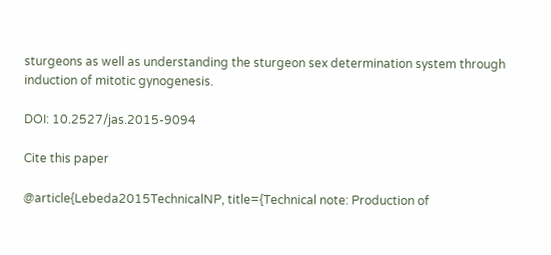sturgeons as well as understanding the sturgeon sex determination system through induction of mitotic gynogenesis.

DOI: 10.2527/jas.2015-9094

Cite this paper

@article{Lebeda2015TechnicalNP, title={Technical note: Production of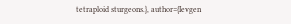tetraploid sturgeons.}, author={Ievgen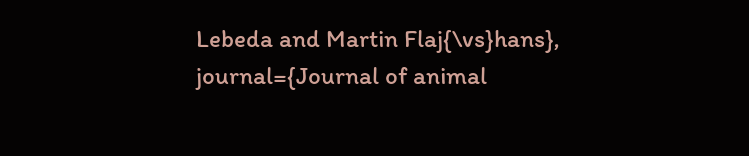Lebeda and Martin Flaj{\vs}hans}, journal={Journal of animal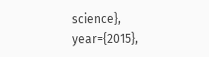science}, year={2015},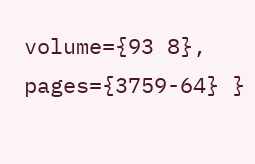volume={93 8}, pages={3759-64} }